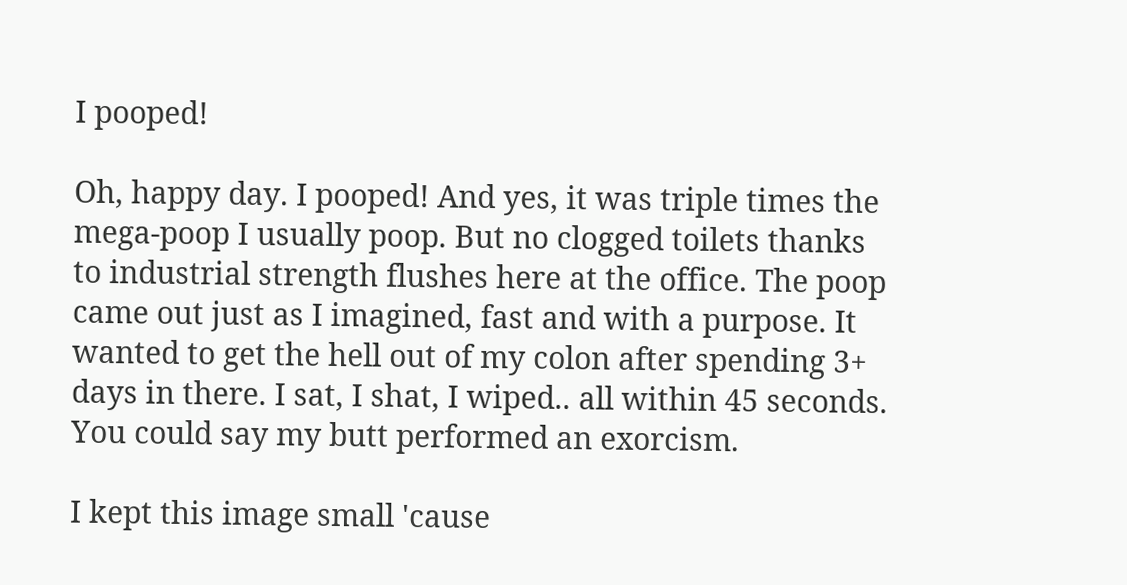I pooped!

Oh, happy day. I pooped! And yes, it was triple times the mega-poop I usually poop. But no clogged toilets thanks to industrial strength flushes here at the office. The poop came out just as I imagined, fast and with a purpose. It wanted to get the hell out of my colon after spending 3+ days in there. I sat, I shat, I wiped.. all within 45 seconds. You could say my butt performed an exorcism.

I kept this image small 'cause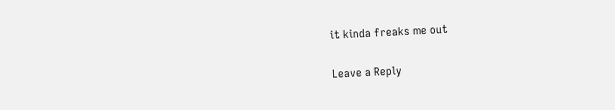it kinda freaks me out

Leave a Reply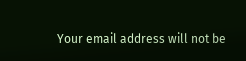Your email address will not be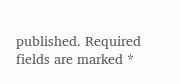published. Required fields are marked *